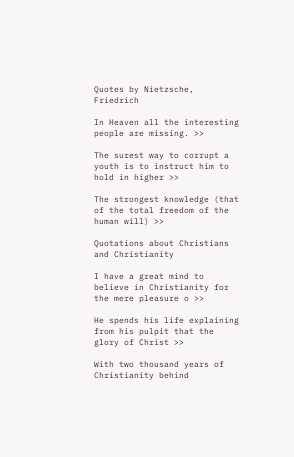Quotes by Nietzsche, Friedrich

In Heaven all the interesting people are missing. >>

The surest way to corrupt a youth is to instruct him to hold in higher >>

The strongest knowledge (that of the total freedom of the human will) >>

Quotations about Christians and Christianity

I have a great mind to believe in Christianity for the mere pleasure o >>

He spends his life explaining from his pulpit that the glory of Christ >>

With two thousand years of Christianity behind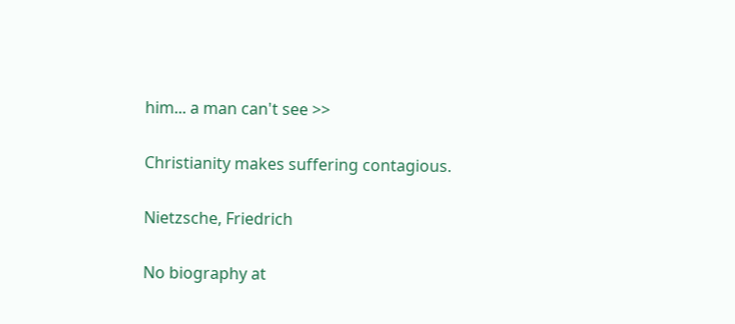him... a man can't see >>

Christianity makes suffering contagious.

Nietzsche, Friedrich

No biography at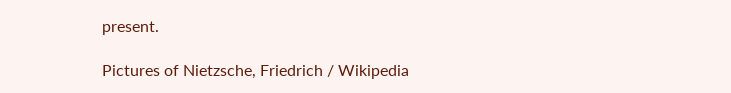present.

Pictures of Nietzsche, Friedrich / Wikipedia